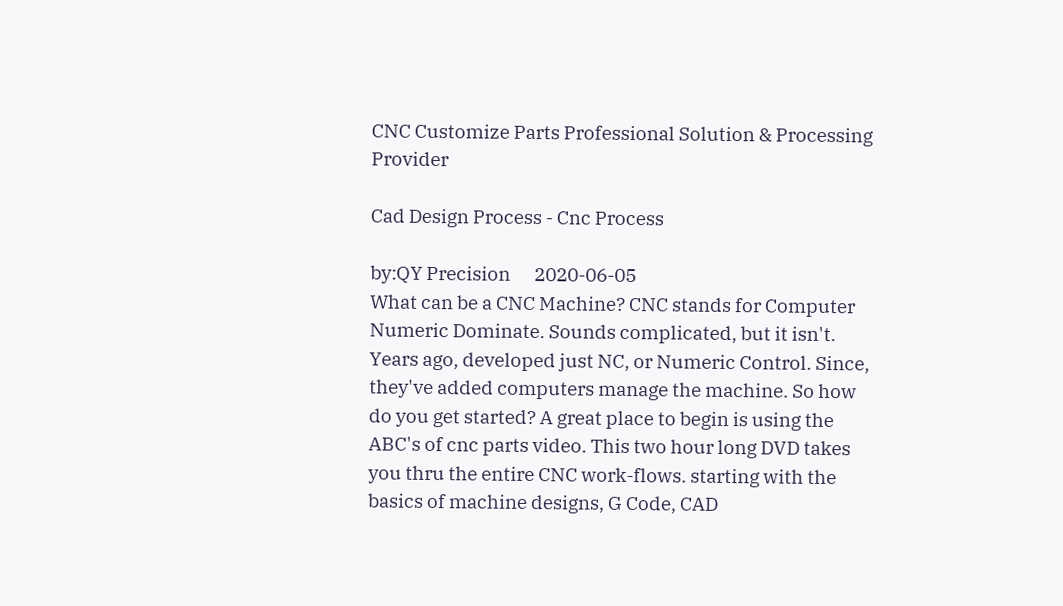CNC Customize Parts Professional Solution & Processing Provider

Cad Design Process - Cnc Process

by:QY Precision      2020-06-05
What can be a CNC Machine? CNC stands for Computer Numeric Dominate. Sounds complicated, but it isn't. Years ago, developed just NC, or Numeric Control. Since, they've added computers manage the machine. So how do you get started? A great place to begin is using the ABC's of cnc parts video. This two hour long DVD takes you thru the entire CNC work-flows. starting with the basics of machine designs, G Code, CAD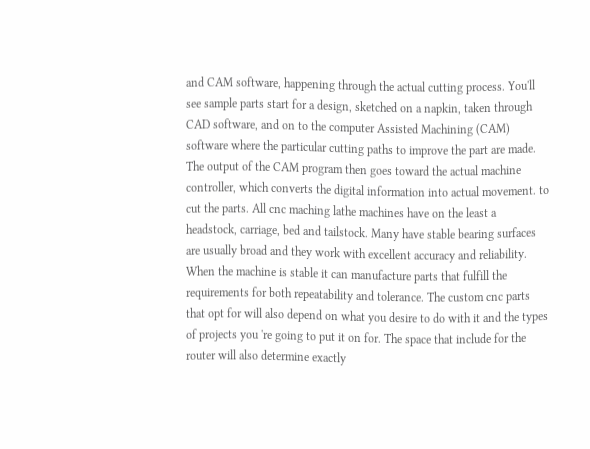and CAM software, happening through the actual cutting process. You'll see sample parts start for a design, sketched on a napkin, taken through CAD software, and on to the computer Assisted Machining (CAM) software where the particular cutting paths to improve the part are made. The output of the CAM program then goes toward the actual machine controller, which converts the digital information into actual movement. to cut the parts. All cnc maching lathe machines have on the least a headstock, carriage, bed and tailstock. Many have stable bearing surfaces are usually broad and they work with excellent accuracy and reliability. When the machine is stable it can manufacture parts that fulfill the requirements for both repeatability and tolerance. The custom cnc parts that opt for will also depend on what you desire to do with it and the types of projects you 're going to put it on for. The space that include for the router will also determine exactly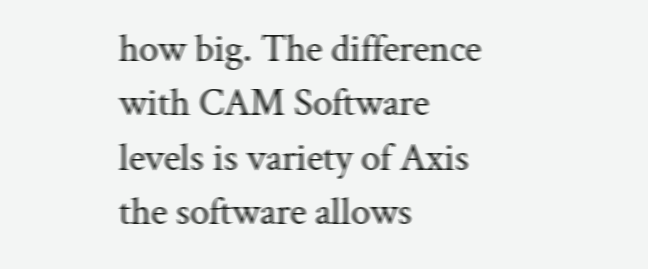how big. The difference with CAM Software levels is variety of Axis the software allows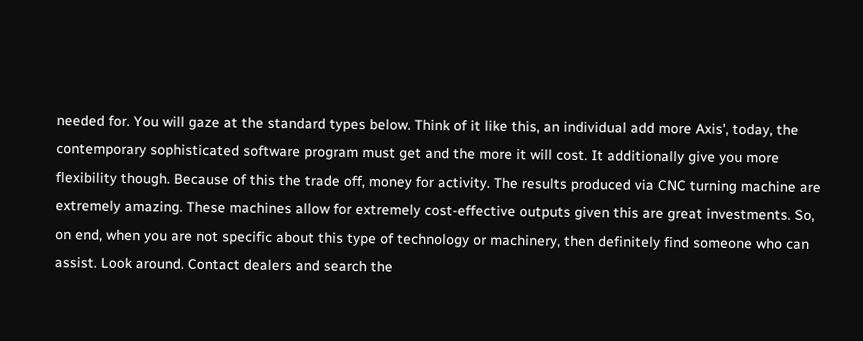needed for. You will gaze at the standard types below. Think of it like this, an individual add more Axis', today, the contemporary sophisticated software program must get and the more it will cost. It additionally give you more flexibility though. Because of this the trade off, money for activity. The results produced via CNC turning machine are extremely amazing. These machines allow for extremely cost-effective outputs given this are great investments. So, on end, when you are not specific about this type of technology or machinery, then definitely find someone who can assist. Look around. Contact dealers and search the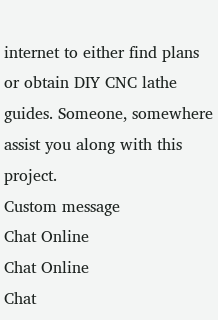internet to either find plans or obtain DIY CNC lathe guides. Someone, somewhere assist you along with this project.
Custom message
Chat Online
Chat Online
Chat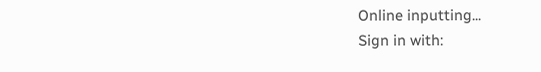Online inputting...
Sign in with: